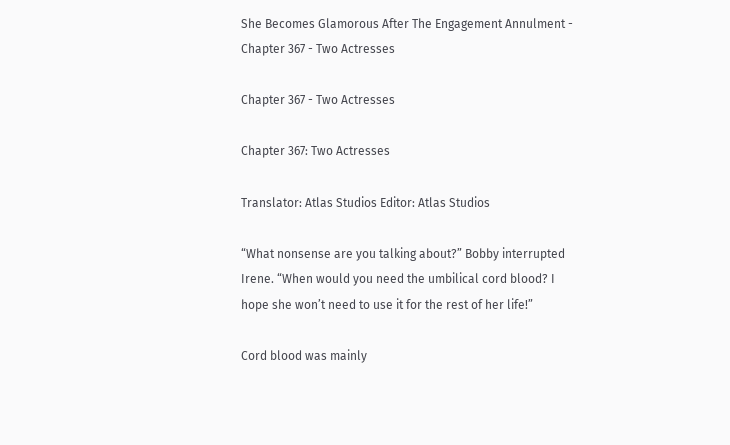She Becomes Glamorous After The Engagement Annulment - Chapter 367 - Two Actresses

Chapter 367 - Two Actresses

Chapter 367: Two Actresses

Translator: Atlas Studios Editor: Atlas Studios

“What nonsense are you talking about?” Bobby interrupted Irene. “When would you need the umbilical cord blood? I hope she won’t need to use it for the rest of her life!”

Cord blood was mainly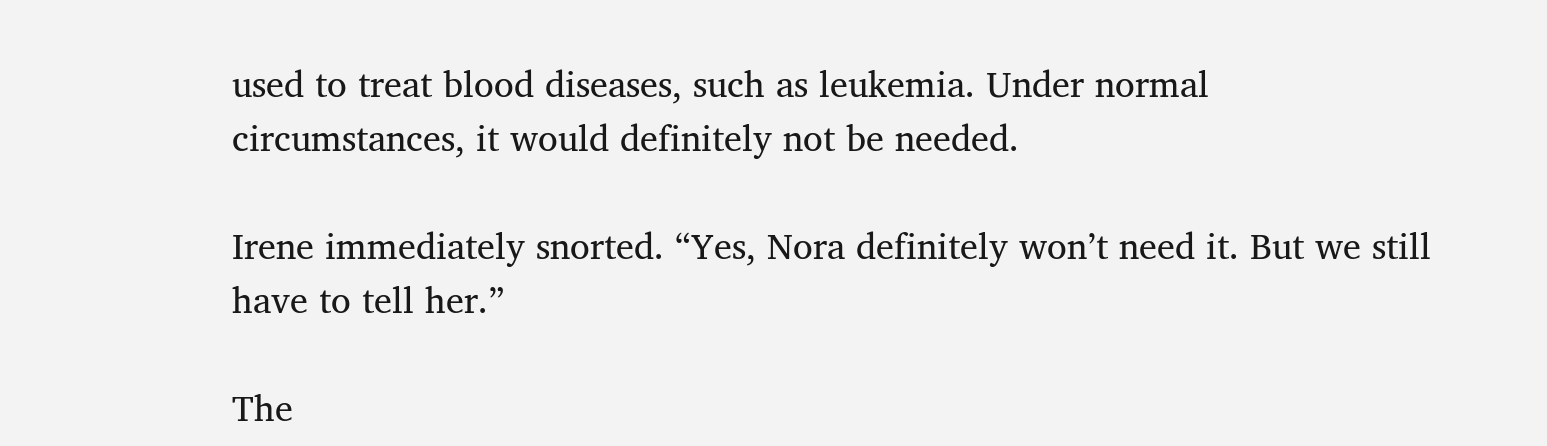used to treat blood diseases, such as leukemia. Under normal circumstances, it would definitely not be needed.

Irene immediately snorted. “Yes, Nora definitely won’t need it. But we still have to tell her.”

The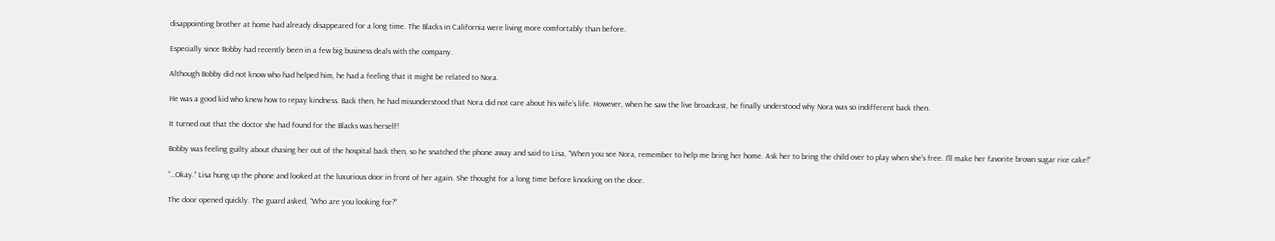disappointing brother at home had already disappeared for a long time. The Blacks in California were living more comfortably than before.

Especially since Bobby had recently been in a few big business deals with the company.

Although Bobby did not know who had helped him, he had a feeling that it might be related to Nora.

He was a good kid who knew how to repay kindness. Back then, he had misunderstood that Nora did not care about his wife’s life. However, when he saw the live broadcast, he finally understood why Nora was so indifferent back then.

It turned out that the doctor she had found for the Blacks was herself!

Bobby was feeling guilty about chasing her out of the hospital back then, so he snatched the phone away and said to Lisa, “When you see Nora, remember to help me bring her home. Ask her to bring the child over to play when she’s free. I’ll make her favorite brown sugar rice cake!”

“…Okay.” Lisa hung up the phone and looked at the luxurious door in front of her again. She thought for a long time before knocking on the door.

The door opened quickly. The guard asked, “Who are you looking for?”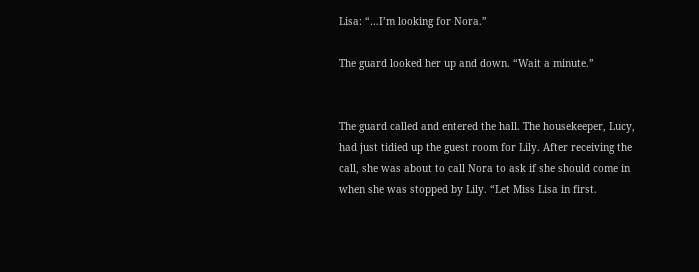Lisa: “…I’m looking for Nora.”

The guard looked her up and down. “Wait a minute.”


The guard called and entered the hall. The housekeeper, Lucy, had just tidied up the guest room for Lily. After receiving the call, she was about to call Nora to ask if she should come in when she was stopped by Lily. “Let Miss Lisa in first.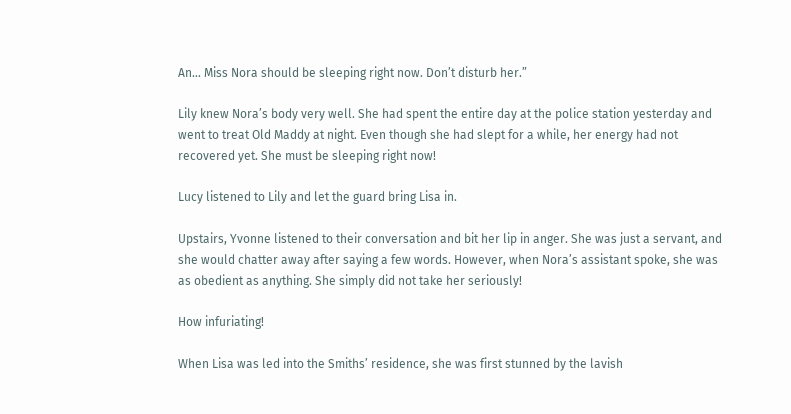An… Miss Nora should be sleeping right now. Don’t disturb her.”

Lily knew Nora’s body very well. She had spent the entire day at the police station yesterday and went to treat Old Maddy at night. Even though she had slept for a while, her energy had not recovered yet. She must be sleeping right now!

Lucy listened to Lily and let the guard bring Lisa in.

Upstairs, Yvonne listened to their conversation and bit her lip in anger. She was just a servant, and she would chatter away after saying a few words. However, when Nora’s assistant spoke, she was as obedient as anything. She simply did not take her seriously!

How infuriating!

When Lisa was led into the Smiths’ residence, she was first stunned by the lavish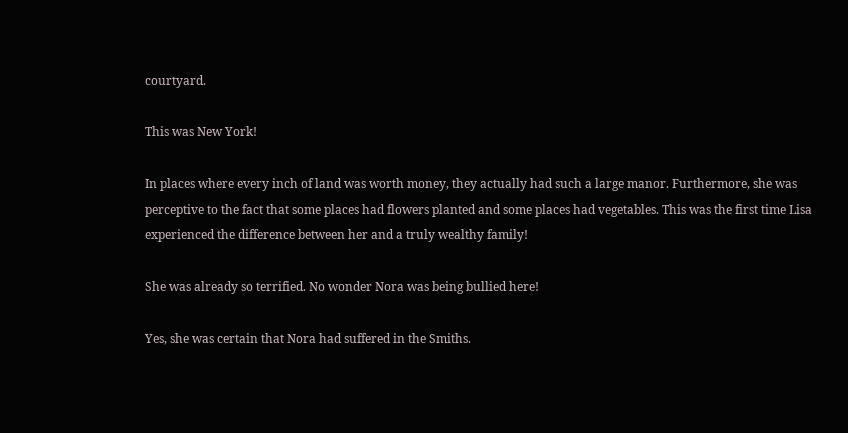courtyard.

This was New York!

In places where every inch of land was worth money, they actually had such a large manor. Furthermore, she was perceptive to the fact that some places had flowers planted and some places had vegetables. This was the first time Lisa experienced the difference between her and a truly wealthy family!

She was already so terrified. No wonder Nora was being bullied here!

Yes, she was certain that Nora had suffered in the Smiths.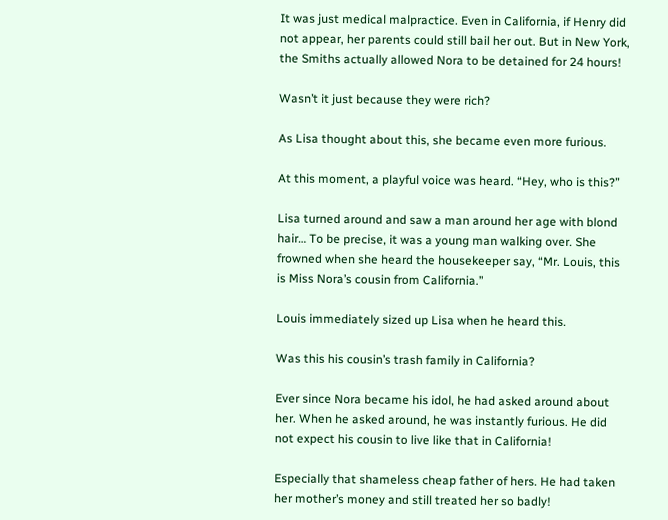It was just medical malpractice. Even in California, if Henry did not appear, her parents could still bail her out. But in New York, the Smiths actually allowed Nora to be detained for 24 hours!

Wasn’t it just because they were rich?

As Lisa thought about this, she became even more furious.

At this moment, a playful voice was heard. “Hey, who is this?”

Lisa turned around and saw a man around her age with blond hair… To be precise, it was a young man walking over. She frowned when she heard the housekeeper say, “Mr. Louis, this is Miss Nora’s cousin from California.”

Louis immediately sized up Lisa when he heard this.

Was this his cousin’s trash family in California?

Ever since Nora became his idol, he had asked around about her. When he asked around, he was instantly furious. He did not expect his cousin to live like that in California!

Especially that shameless cheap father of hers. He had taken her mother’s money and still treated her so badly!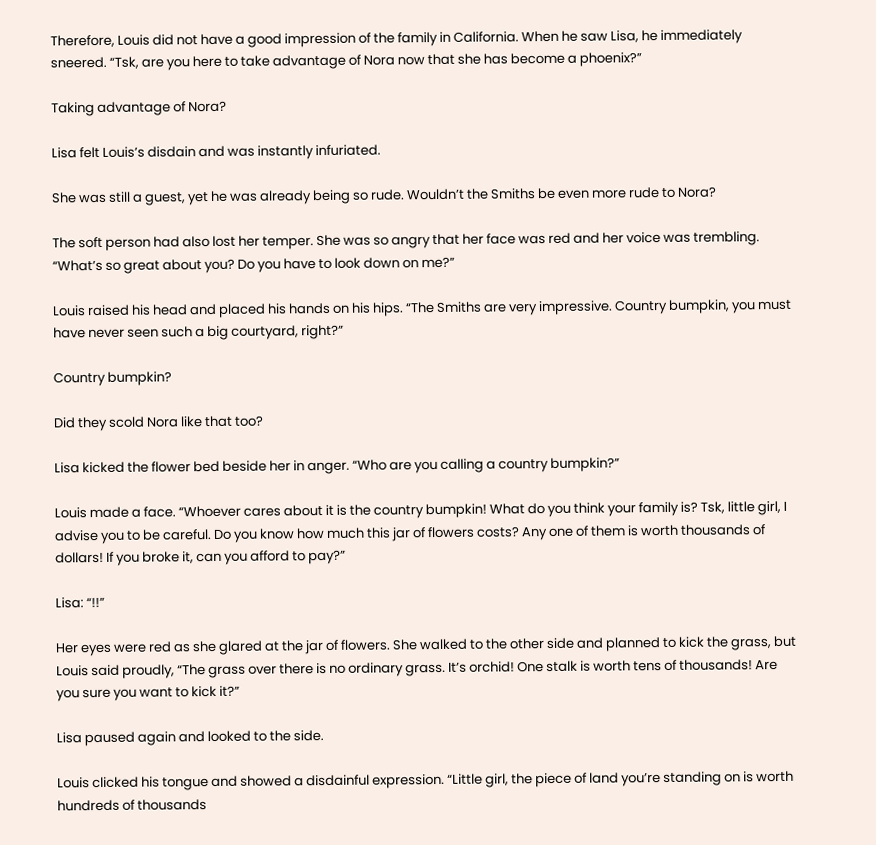Therefore, Louis did not have a good impression of the family in California. When he saw Lisa, he immediately sneered. “Tsk, are you here to take advantage of Nora now that she has become a phoenix?”

Taking advantage of Nora?

Lisa felt Louis’s disdain and was instantly infuriated.

She was still a guest, yet he was already being so rude. Wouldn’t the Smiths be even more rude to Nora?

The soft person had also lost her temper. She was so angry that her face was red and her voice was trembling. “What’s so great about you? Do you have to look down on me?”

Louis raised his head and placed his hands on his hips. “The Smiths are very impressive. Country bumpkin, you must have never seen such a big courtyard, right?”

Country bumpkin?

Did they scold Nora like that too?

Lisa kicked the flower bed beside her in anger. “Who are you calling a country bumpkin?”

Louis made a face. “Whoever cares about it is the country bumpkin! What do you think your family is? Tsk, little girl, I advise you to be careful. Do you know how much this jar of flowers costs? Any one of them is worth thousands of dollars! If you broke it, can you afford to pay?”

Lisa: “!!”

Her eyes were red as she glared at the jar of flowers. She walked to the other side and planned to kick the grass, but Louis said proudly, “The grass over there is no ordinary grass. It’s orchid! One stalk is worth tens of thousands! Are you sure you want to kick it?”

Lisa paused again and looked to the side.

Louis clicked his tongue and showed a disdainful expression. “Little girl, the piece of land you’re standing on is worth hundreds of thousands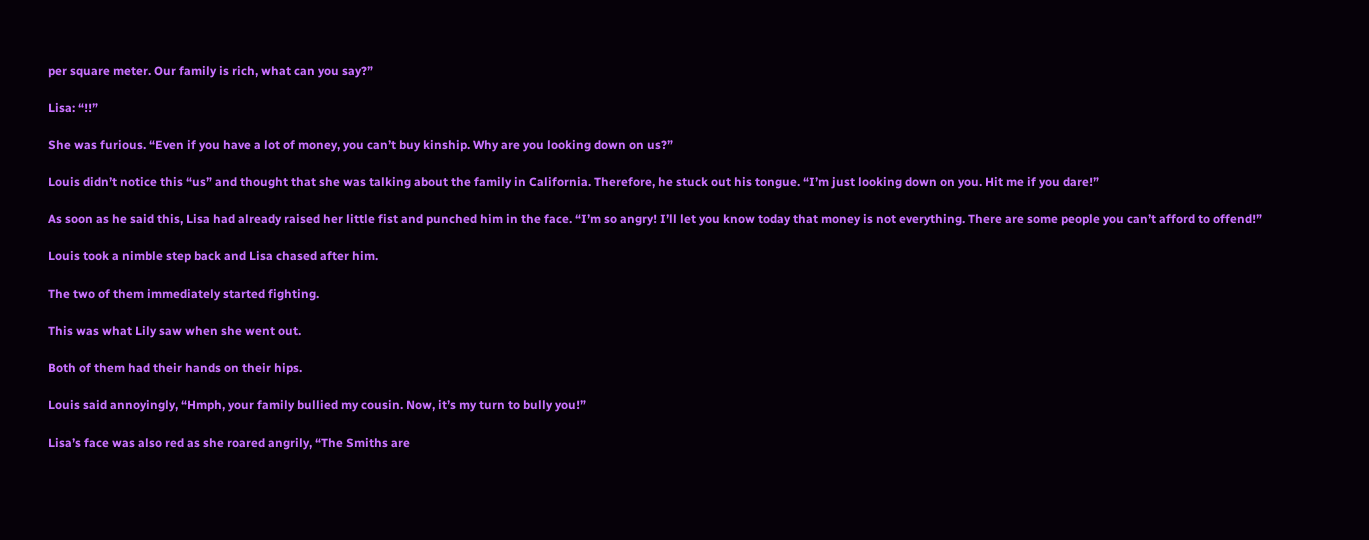per square meter. Our family is rich, what can you say?”

Lisa: “!!”

She was furious. “Even if you have a lot of money, you can’t buy kinship. Why are you looking down on us?”

Louis didn’t notice this “us” and thought that she was talking about the family in California. Therefore, he stuck out his tongue. “I’m just looking down on you. Hit me if you dare!”

As soon as he said this, Lisa had already raised her little fist and punched him in the face. “I’m so angry! I’ll let you know today that money is not everything. There are some people you can’t afford to offend!”

Louis took a nimble step back and Lisa chased after him.

The two of them immediately started fighting.

This was what Lily saw when she went out.

Both of them had their hands on their hips.

Louis said annoyingly, “Hmph, your family bullied my cousin. Now, it’s my turn to bully you!”

Lisa’s face was also red as she roared angrily, “The Smiths are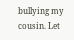bullying my cousin. Let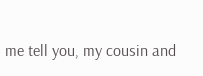me tell you, my cousin and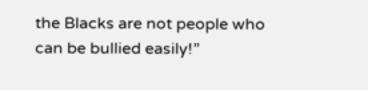the Blacks are not people who can be bullied easily!”